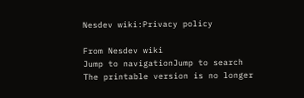Nesdev wiki:Privacy policy

From Nesdev wiki
Jump to navigationJump to search
The printable version is no longer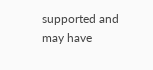supported and may have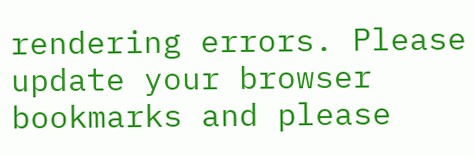rendering errors. Please update your browser bookmarks and please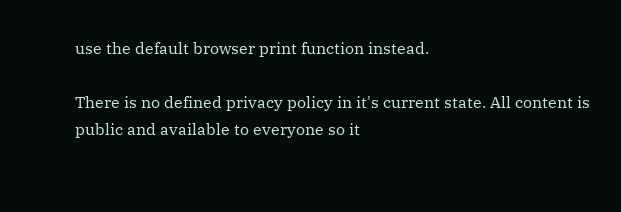use the default browser print function instead.

There is no defined privacy policy in it's current state. All content is public and available to everyone so it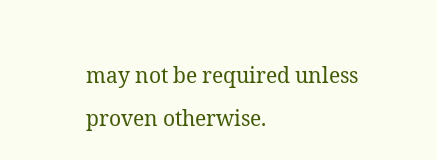may not be required unless proven otherwise.